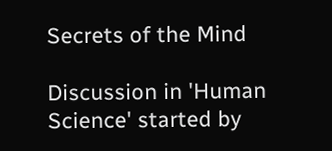Secrets of the Mind

Discussion in 'Human Science' started by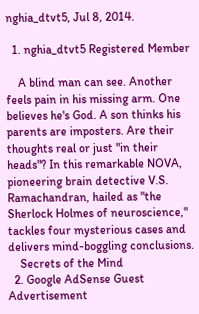nghia_dtvt5, Jul 8, 2014.

  1. nghia_dtvt5 Registered Member

    A blind man can see. Another feels pain in his missing arm. One believes he's God. A son thinks his parents are imposters. Are their thoughts real or just "in their heads"? In this remarkable NOVA, pioneering brain detective V.S. Ramachandran, hailed as "the Sherlock Holmes of neuroscience," tackles four mysterious cases and delivers mind-boggling conclusions.
    Secrets of the Mind
  2. Google AdSense Guest Advertisement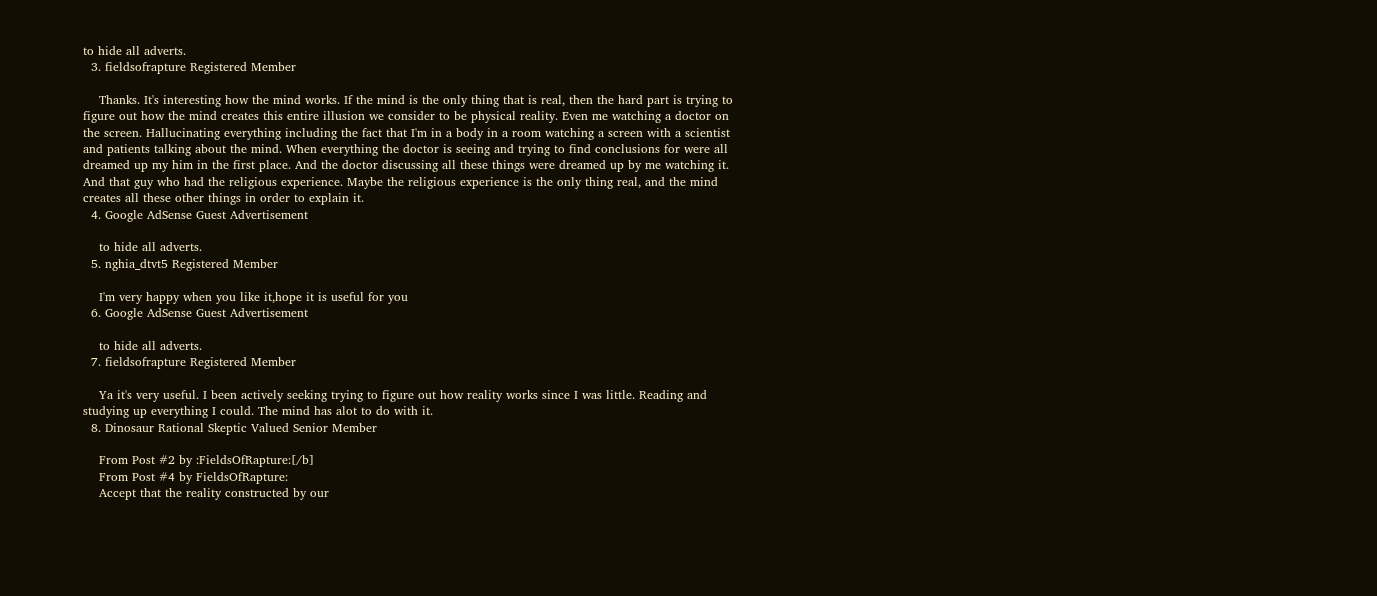to hide all adverts.
  3. fieldsofrapture Registered Member

    Thanks. It's interesting how the mind works. If the mind is the only thing that is real, then the hard part is trying to figure out how the mind creates this entire illusion we consider to be physical reality. Even me watching a doctor on the screen. Hallucinating everything including the fact that I'm in a body in a room watching a screen with a scientist and patients talking about the mind. When everything the doctor is seeing and trying to find conclusions for were all dreamed up my him in the first place. And the doctor discussing all these things were dreamed up by me watching it. And that guy who had the religious experience. Maybe the religious experience is the only thing real, and the mind creates all these other things in order to explain it.
  4. Google AdSense Guest Advertisement

    to hide all adverts.
  5. nghia_dtvt5 Registered Member

    I'm very happy when you like it,hope it is useful for you
  6. Google AdSense Guest Advertisement

    to hide all adverts.
  7. fieldsofrapture Registered Member

    Ya it's very useful. I been actively seeking trying to figure out how reality works since I was little. Reading and studying up everything I could. The mind has alot to do with it.
  8. Dinosaur Rational Skeptic Valued Senior Member

    From Post #2 by :FieldsOfRapture:[/b]
    From Post #4 by FieldsOfRapture:
    Accept that the reality constructed by our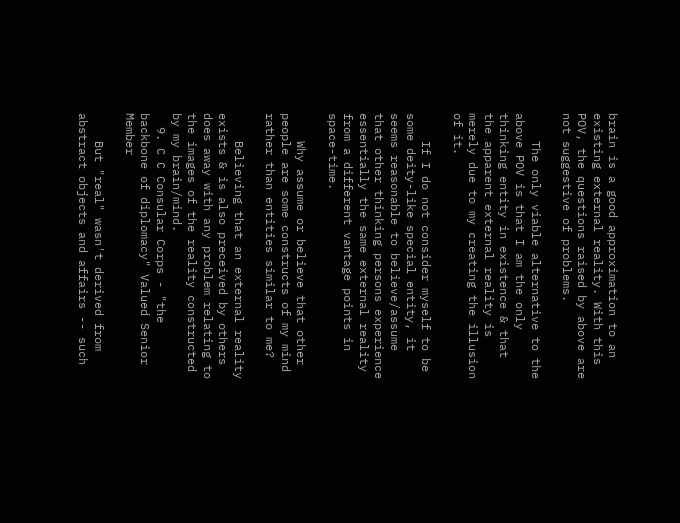brain is a good approximation to an existing external reality. With this POV, the questions raised by above are not suggestive of problems.

    The only viable alternative to the above POV is that I am the only thinking entity in existence & that the apparent external reality is merely due to my creating the illusion of it.

    If I do not consider myself to be some deity-like special entity, it seems reasonable to believe/assume that other thinking persons experience essentially the same external reality from a different vantage points in space-time.

    Why assume or believe that other people are some constructs of my mind rather than entities similar to me?

    Believing that an external reality exists & is also preceived by others does away with any problem relating to the images of the reality constructed by my brain/mind.
  9. C C Consular Corps - "the backbone of diplomacy" Valued Senior Member

    But "real" wasn't derived from abstract objects and affairs -- such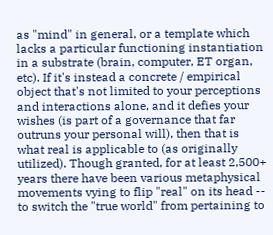as "mind" in general, or a template which lacks a particular functioning instantiation in a substrate (brain, computer, ET organ, etc). If it's instead a concrete / empirical object that's not limited to your perceptions and interactions alone, and it defies your wishes (is part of a governance that far outruns your personal will), then that is what real is applicable to (as originally utilized). Though granted, for at least 2,500+ years there have been various metaphysical movements vying to flip "real" on its head -- to switch the "true world" from pertaining to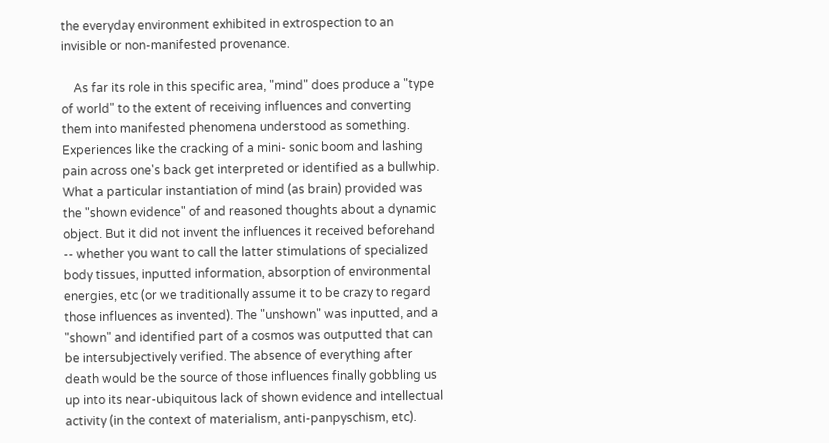the everyday environment exhibited in extrospection to an invisible or non-manifested provenance.

    As far its role in this specific area, "mind" does produce a "type of world" to the extent of receiving influences and converting them into manifested phenomena understood as something. Experiences like the cracking of a mini- sonic boom and lashing pain across one's back get interpreted or identified as a bullwhip. What a particular instantiation of mind (as brain) provided was the "shown evidence" of and reasoned thoughts about a dynamic object. But it did not invent the influences it received beforehand -- whether you want to call the latter stimulations of specialized body tissues, inputted information, absorption of environmental energies, etc (or we traditionally assume it to be crazy to regard those influences as invented). The "unshown" was inputted, and a "shown" and identified part of a cosmos was outputted that can be intersubjectively verified. The absence of everything after death would be the source of those influences finally gobbling us up into its near-ubiquitous lack of shown evidence and intellectual activity (in the context of materialism, anti-panpyschism, etc).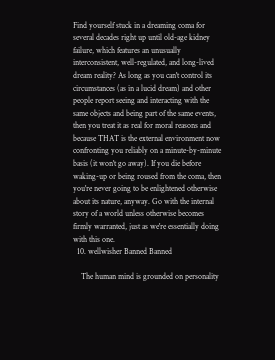Find yourself stuck in a dreaming coma for several decades right up until old-age kidney failure, which features an unusually interconsistent, well-regulated, and long-lived dream reality? As long as you can't control its circumstances (as in a lucid dream) and other people report seeing and interacting with the same objects and being part of the same events, then you treat it as real for moral reasons and because THAT is the external environment now confronting you reliably on a minute-by-minute basis (it won't go away). If you die before waking-up or being roused from the coma, then you're never going to be enlightened otherwise about its nature, anyway. Go with the internal story of a world unless otherwise becomes firmly warranted, just as we're essentially doing with this one.
  10. wellwisher Banned Banned

    The human mind is grounded on personality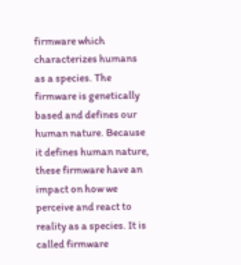firmware which characterizes humans as a species. The firmware is genetically based and defines our human nature. Because it defines human nature, these firmware have an impact on how we perceive and react to reality as a species. It is called firmware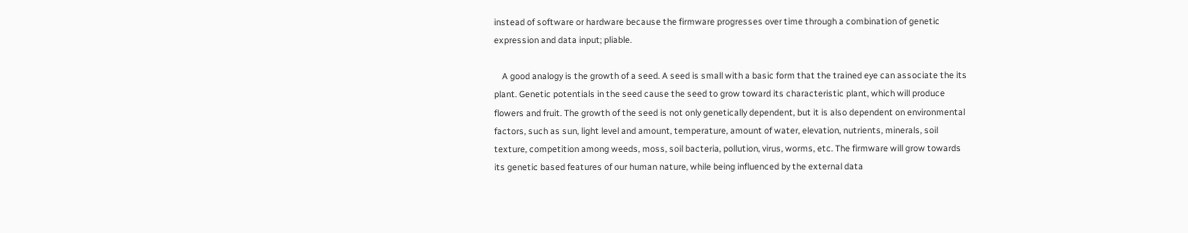instead of software or hardware because the firmware progresses over time through a combination of genetic expression and data input; pliable.

    A good analogy is the growth of a seed. A seed is small with a basic form that the trained eye can associate the its plant. Genetic potentials in the seed cause the seed to grow toward its characteristic plant, which will produce flowers and fruit. The growth of the seed is not only genetically dependent, but it is also dependent on environmental factors, such as sun, light level and amount, temperature, amount of water, elevation, nutrients, minerals, soil texture, competition among weeds, moss, soil bacteria, pollution, virus, worms, etc. The firmware will grow towards its genetic based features of our human nature, while being influenced by the external data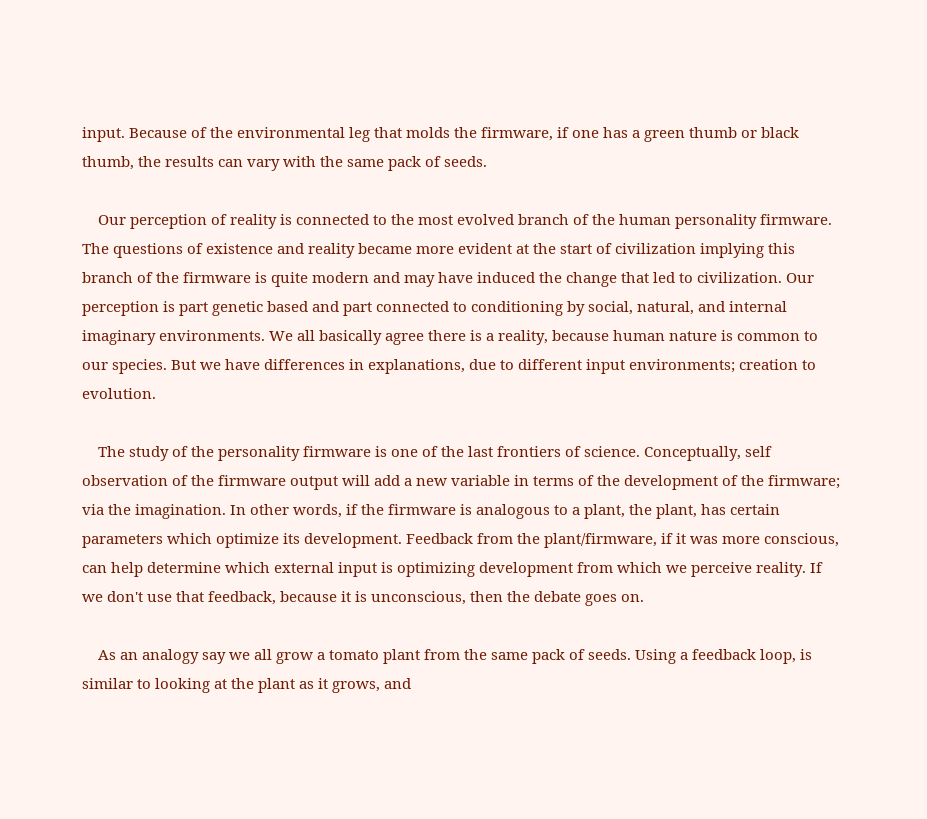input. Because of the environmental leg that molds the firmware, if one has a green thumb or black thumb, the results can vary with the same pack of seeds.

    Our perception of reality is connected to the most evolved branch of the human personality firmware. The questions of existence and reality became more evident at the start of civilization implying this branch of the firmware is quite modern and may have induced the change that led to civilization. Our perception is part genetic based and part connected to conditioning by social, natural, and internal imaginary environments. We all basically agree there is a reality, because human nature is common to our species. But we have differences in explanations, due to different input environments; creation to evolution.

    The study of the personality firmware is one of the last frontiers of science. Conceptually, self observation of the firmware output will add a new variable in terms of the development of the firmware; via the imagination. In other words, if the firmware is analogous to a plant, the plant, has certain parameters which optimize its development. Feedback from the plant/firmware, if it was more conscious, can help determine which external input is optimizing development from which we perceive reality. If we don't use that feedback, because it is unconscious, then the debate goes on.

    As an analogy say we all grow a tomato plant from the same pack of seeds. Using a feedback loop, is similar to looking at the plant as it grows, and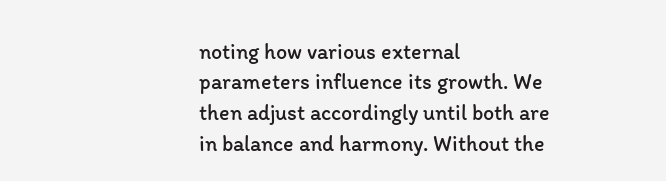noting how various external parameters influence its growth. We then adjust accordingly until both are in balance and harmony. Without the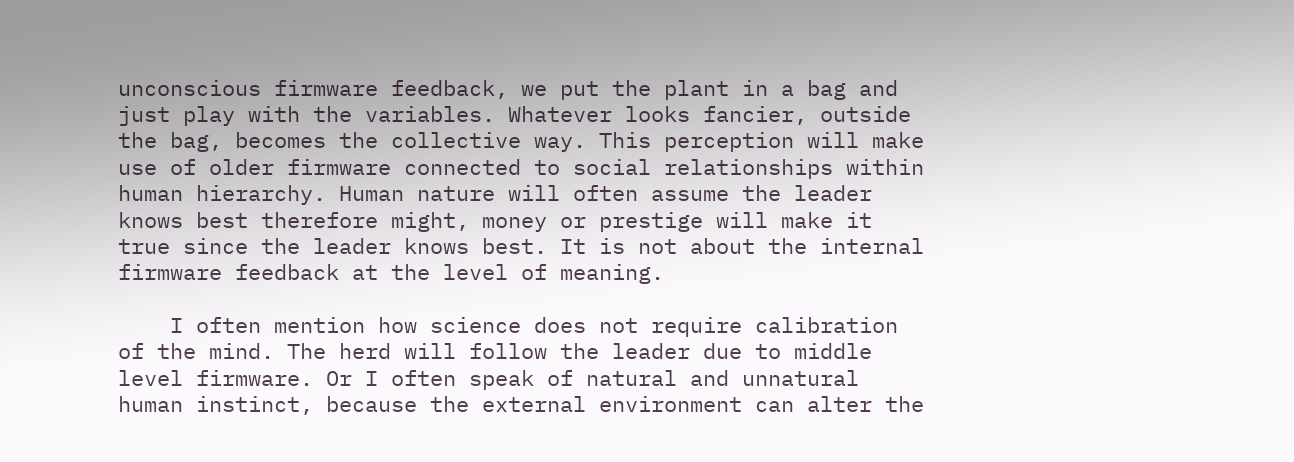unconscious firmware feedback, we put the plant in a bag and just play with the variables. Whatever looks fancier, outside the bag, becomes the collective way. This perception will make use of older firmware connected to social relationships within human hierarchy. Human nature will often assume the leader knows best therefore might, money or prestige will make it true since the leader knows best. It is not about the internal firmware feedback at the level of meaning.

    I often mention how science does not require calibration of the mind. The herd will follow the leader due to middle level firmware. Or I often speak of natural and unnatural human instinct, because the external environment can alter the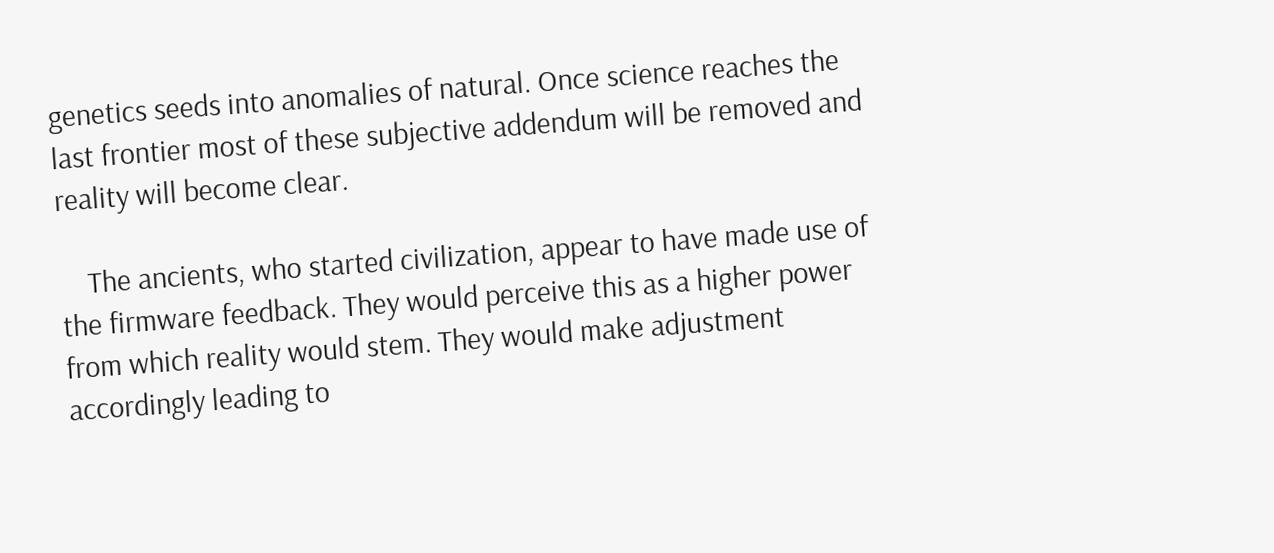genetics seeds into anomalies of natural. Once science reaches the last frontier most of these subjective addendum will be removed and reality will become clear.

    The ancients, who started civilization, appear to have made use of the firmware feedback. They would perceive this as a higher power from which reality would stem. They would make adjustment accordingly leading to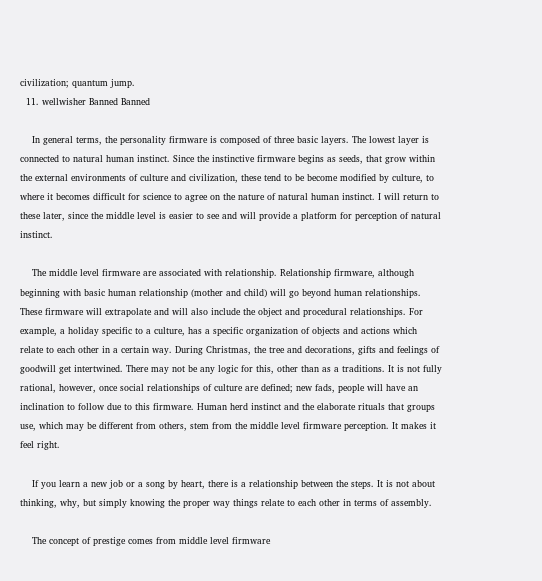civilization; quantum jump.
  11. wellwisher Banned Banned

    In general terms, the personality firmware is composed of three basic layers. The lowest layer is connected to natural human instinct. Since the instinctive firmware begins as seeds, that grow within the external environments of culture and civilization, these tend to be become modified by culture, to where it becomes difficult for science to agree on the nature of natural human instinct. I will return to these later, since the middle level is easier to see and will provide a platform for perception of natural instinct.

    The middle level firmware are associated with relationship. Relationship firmware, although beginning with basic human relationship (mother and child) will go beyond human relationships. These firmware will extrapolate and will also include the object and procedural relationships. For example, a holiday specific to a culture, has a specific organization of objects and actions which relate to each other in a certain way. During Christmas, the tree and decorations, gifts and feelings of goodwill get intertwined. There may not be any logic for this, other than as a traditions. It is not fully rational, however, once social relationships of culture are defined; new fads, people will have an inclination to follow due to this firmware. Human herd instinct and the elaborate rituals that groups use, which may be different from others, stem from the middle level firmware perception. It makes it feel right.

    If you learn a new job or a song by heart, there is a relationship between the steps. It is not about thinking, why, but simply knowing the proper way things relate to each other in terms of assembly.

    The concept of prestige comes from middle level firmware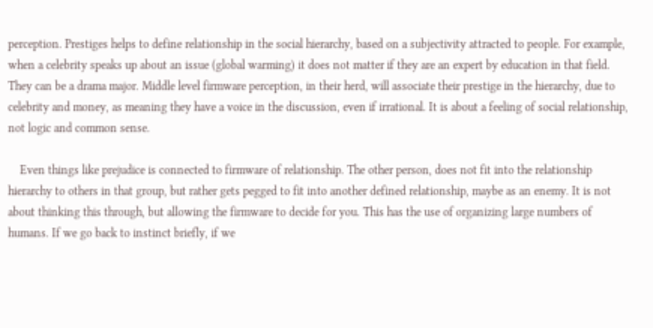perception. Prestiges helps to define relationship in the social hierarchy, based on a subjectivity attracted to people. For example, when a celebrity speaks up about an issue (global warming) it does not matter if they are an expert by education in that field. They can be a drama major. Middle level firmware perception, in their herd, will associate their prestige in the hierarchy, due to celebrity and money, as meaning they have a voice in the discussion, even if irrational. It is about a feeling of social relationship, not logic and common sense.

    Even things like prejudice is connected to firmware of relationship. The other person, does not fit into the relationship hierarchy to others in that group, but rather gets pegged to fit into another defined relationship, maybe as an enemy. It is not about thinking this through, but allowing the firmware to decide for you. This has the use of organizing large numbers of humans. If we go back to instinct briefly, if we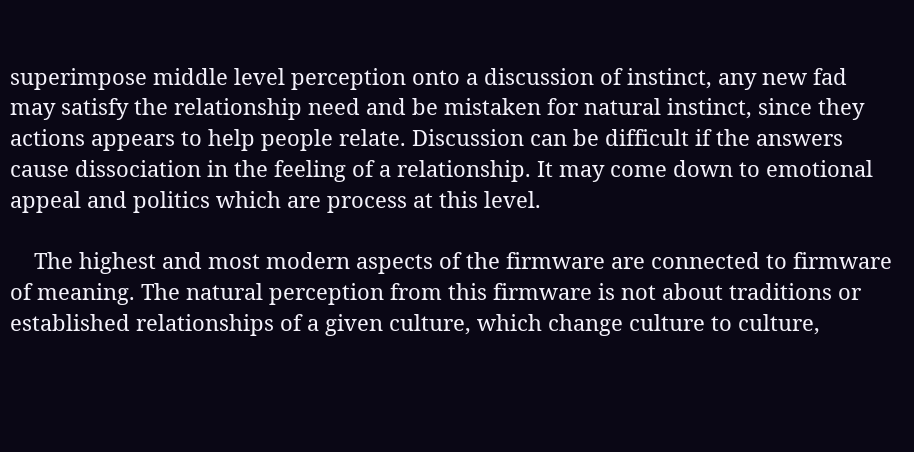superimpose middle level perception onto a discussion of instinct, any new fad may satisfy the relationship need and be mistaken for natural instinct, since they actions appears to help people relate. Discussion can be difficult if the answers cause dissociation in the feeling of a relationship. It may come down to emotional appeal and politics which are process at this level.

    The highest and most modern aspects of the firmware are connected to firmware of meaning. The natural perception from this firmware is not about traditions or established relationships of a given culture, which change culture to culture,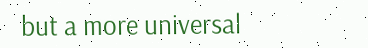but a more universal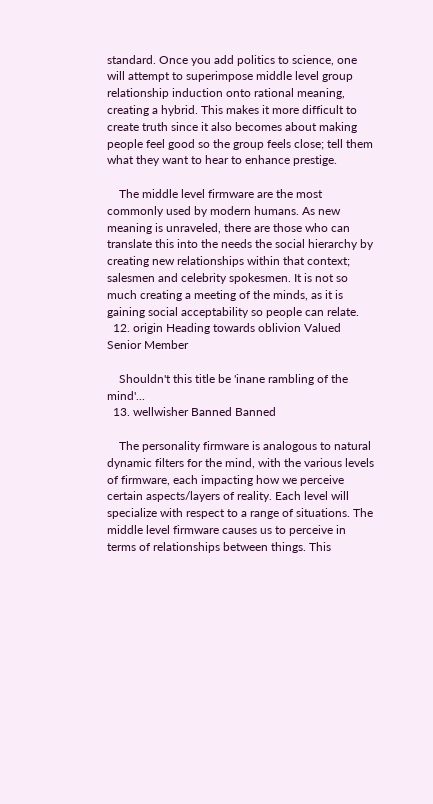standard. Once you add politics to science, one will attempt to superimpose middle level group relationship induction onto rational meaning, creating a hybrid. This makes it more difficult to create truth since it also becomes about making people feel good so the group feels close; tell them what they want to hear to enhance prestige.

    The middle level firmware are the most commonly used by modern humans. As new meaning is unraveled, there are those who can translate this into the needs the social hierarchy by creating new relationships within that context; salesmen and celebrity spokesmen. It is not so much creating a meeting of the minds, as it is gaining social acceptability so people can relate.
  12. origin Heading towards oblivion Valued Senior Member

    Shouldn't this title be 'inane rambling of the mind'...
  13. wellwisher Banned Banned

    The personality firmware is analogous to natural dynamic filters for the mind, with the various levels of firmware, each impacting how we perceive certain aspects/layers of reality. Each level will specialize with respect to a range of situations. The middle level firmware causes us to perceive in terms of relationships between things. This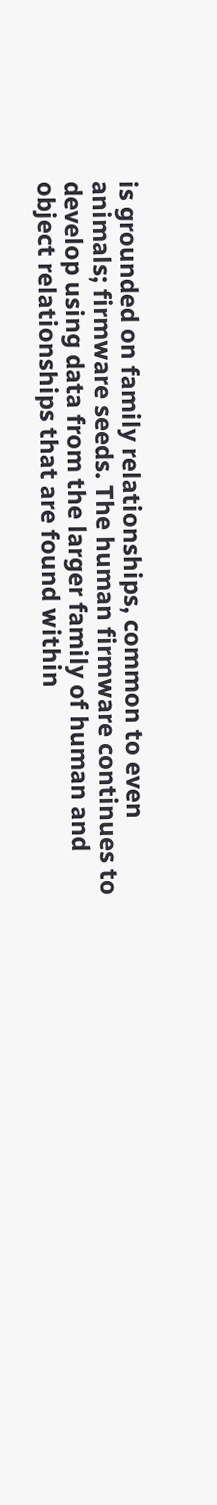is grounded on family relationships, common to even animals; firmware seeds. The human firmware continues to develop using data from the larger family of human and object relationships that are found within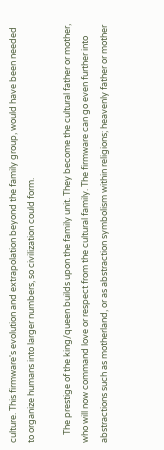culture. This firmware's evolution and extrapolation beyond the family group, would have been needed to organize humans into larger numbers, so civilization could form.

    The prestige of the king/queen builds upon the family unit. They become the cultural father or mother, who will now command love or respect from the cultural family. The firmware can go even further into abstractions such as motherland, or as abstraction symbolism within religions; heavenly father or mother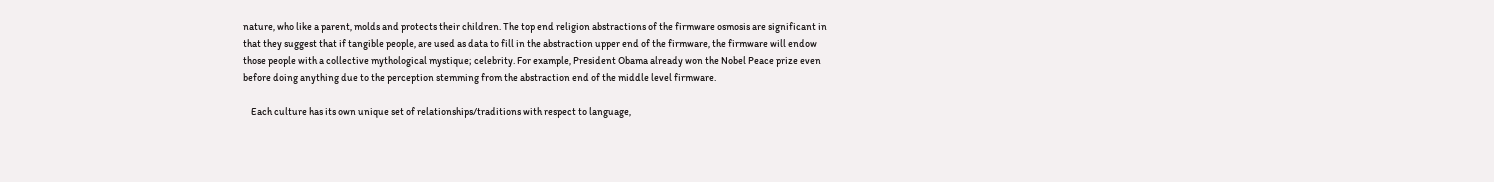nature, who like a parent, molds and protects their children. The top end religion abstractions of the firmware osmosis are significant in that they suggest that if tangible people, are used as data to fill in the abstraction upper end of the firmware, the firmware will endow those people with a collective mythological mystique; celebrity. For example, President Obama already won the Nobel Peace prize even before doing anything due to the perception stemming from the abstraction end of the middle level firmware.

    Each culture has its own unique set of relationships/traditions with respect to language,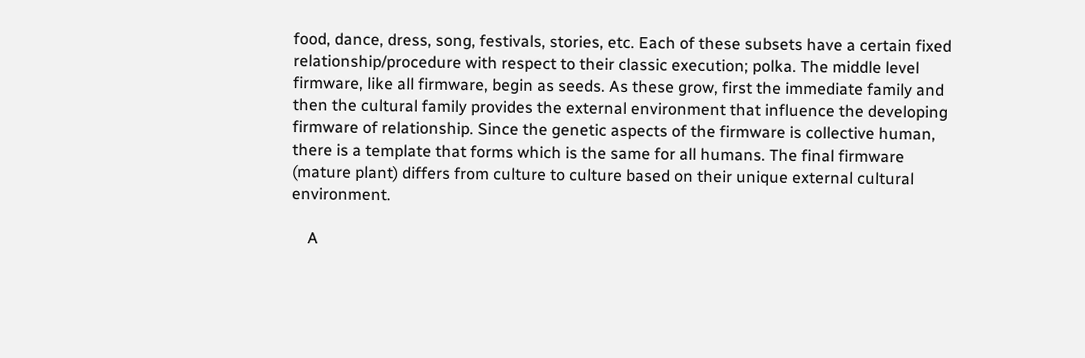food, dance, dress, song, festivals, stories, etc. Each of these subsets have a certain fixed relationship/procedure with respect to their classic execution; polka. The middle level firmware, like all firmware, begin as seeds. As these grow, first the immediate family and then the cultural family provides the external environment that influence the developing firmware of relationship. Since the genetic aspects of the firmware is collective human, there is a template that forms which is the same for all humans. The final firmware (mature plant) differs from culture to culture based on their unique external cultural environment.

    A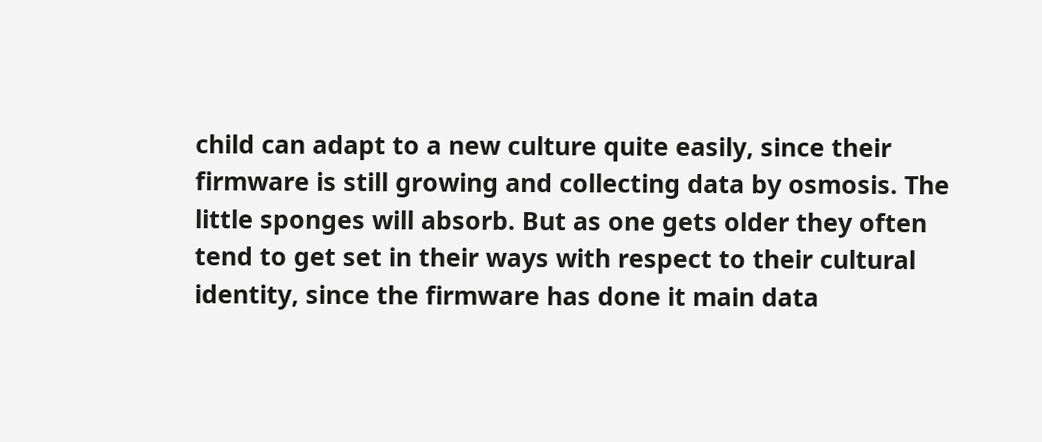child can adapt to a new culture quite easily, since their firmware is still growing and collecting data by osmosis. The little sponges will absorb. But as one gets older they often tend to get set in their ways with respect to their cultural identity, since the firmware has done it main data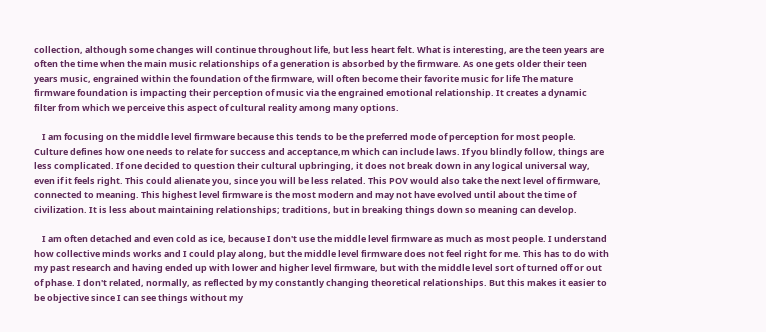collection, although some changes will continue throughout life, but less heart felt. What is interesting, are the teen years are often the time when the main music relationships of a generation is absorbed by the firmware. As one gets older their teen years music, engrained within the foundation of the firmware, will often become their favorite music for life The mature firmware foundation is impacting their perception of music via the engrained emotional relationship. It creates a dynamic filter from which we perceive this aspect of cultural reality among many options.

    I am focusing on the middle level firmware because this tends to be the preferred mode of perception for most people. Culture defines how one needs to relate for success and acceptance,m which can include laws. If you blindly follow, things are less complicated. If one decided to question their cultural upbringing, it does not break down in any logical universal way, even if it feels right. This could alienate you, since you will be less related. This POV would also take the next level of firmware, connected to meaning. This highest level firmware is the most modern and may not have evolved until about the time of civilization. It is less about maintaining relationships; traditions, but in breaking things down so meaning can develop.

    I am often detached and even cold as ice, because I don't use the middle level firmware as much as most people. I understand how collective minds works and I could play along, but the middle level firmware does not feel right for me. This has to do with my past research and having ended up with lower and higher level firmware, but with the middle level sort of turned off or out of phase. I don't related, normally, as reflected by my constantly changing theoretical relationships. But this makes it easier to be objective since I can see things without my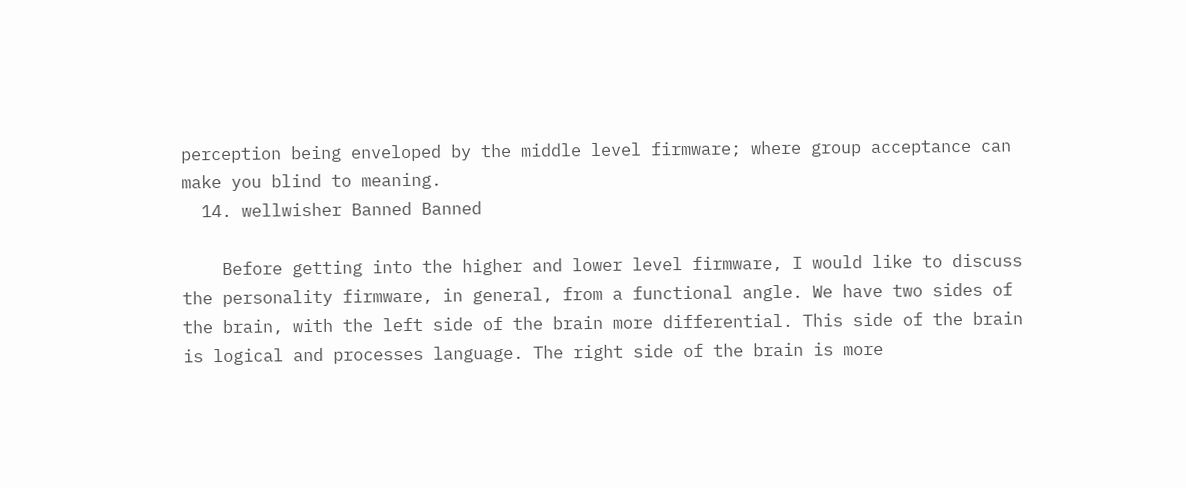perception being enveloped by the middle level firmware; where group acceptance can make you blind to meaning.
  14. wellwisher Banned Banned

    Before getting into the higher and lower level firmware, I would like to discuss the personality firmware, in general, from a functional angle. We have two sides of the brain, with the left side of the brain more differential. This side of the brain is logical and processes language. The right side of the brain is more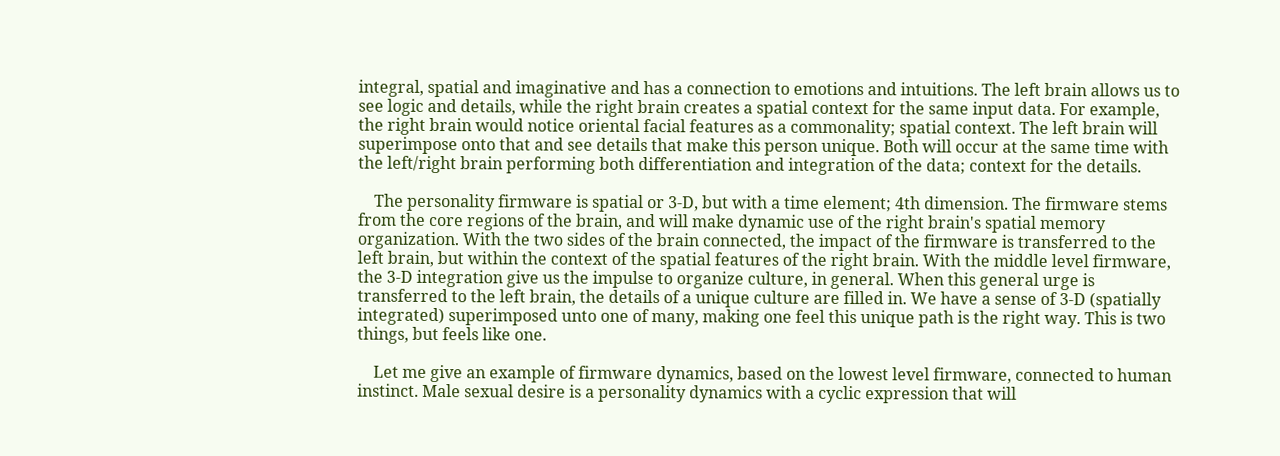integral, spatial and imaginative and has a connection to emotions and intuitions. The left brain allows us to see logic and details, while the right brain creates a spatial context for the same input data. For example, the right brain would notice oriental facial features as a commonality; spatial context. The left brain will superimpose onto that and see details that make this person unique. Both will occur at the same time with the left/right brain performing both differentiation and integration of the data; context for the details.

    The personality firmware is spatial or 3-D, but with a time element; 4th dimension. The firmware stems from the core regions of the brain, and will make dynamic use of the right brain's spatial memory organization. With the two sides of the brain connected, the impact of the firmware is transferred to the left brain, but within the context of the spatial features of the right brain. With the middle level firmware, the 3-D integration give us the impulse to organize culture, in general. When this general urge is transferred to the left brain, the details of a unique culture are filled in. We have a sense of 3-D (spatially integrated) superimposed unto one of many, making one feel this unique path is the right way. This is two things, but feels like one.

    Let me give an example of firmware dynamics, based on the lowest level firmware, connected to human instinct. Male sexual desire is a personality dynamics with a cyclic expression that will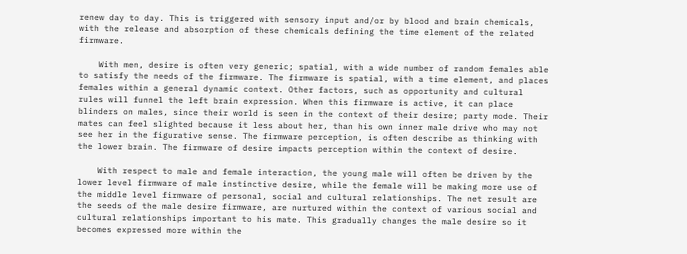renew day to day. This is triggered with sensory input and/or by blood and brain chemicals, with the release and absorption of these chemicals defining the time element of the related firmware.

    With men, desire is often very generic; spatial, with a wide number of random females able to satisfy the needs of the firmware. The firmware is spatial, with a time element, and places females within a general dynamic context. Other factors, such as opportunity and cultural rules will funnel the left brain expression. When this firmware is active, it can place blinders on males, since their world is seen in the context of their desire; party mode. Their mates can feel slighted because it less about her, than his own inner male drive who may not see her in the figurative sense. The firmware perception, is often describe as thinking with the lower brain. The firmware of desire impacts perception within the context of desire.

    With respect to male and female interaction, the young male will often be driven by the lower level firmware of male instinctive desire, while the female will be making more use of the middle level firmware of personal, social and cultural relationships. The net result are the seeds of the male desire firmware, are nurtured within the context of various social and cultural relationships important to his mate. This gradually changes the male desire so it becomes expressed more within the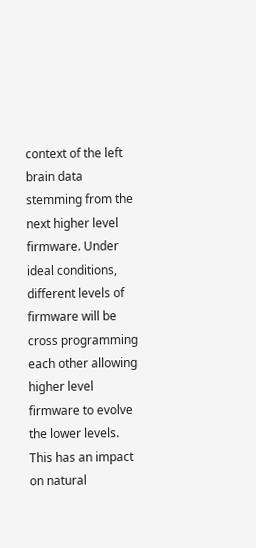context of the left brain data stemming from the next higher level firmware. Under ideal conditions, different levels of firmware will be cross programming each other allowing higher level firmware to evolve the lower levels. This has an impact on natural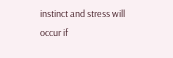instinct and stress will occur if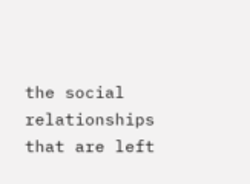the social relationships that are left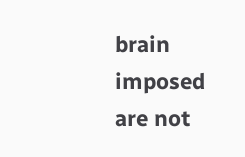brain imposed are not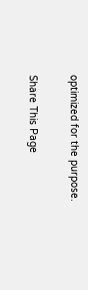optimized for the purpose.

Share This Page